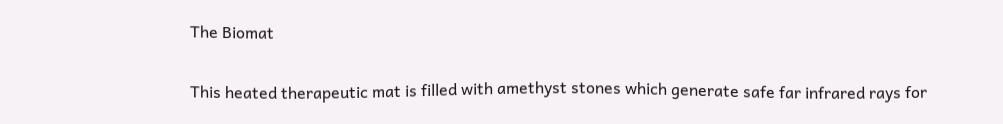The Biomat

This heated therapeutic mat is filled with amethyst stones which generate safe far infrared rays for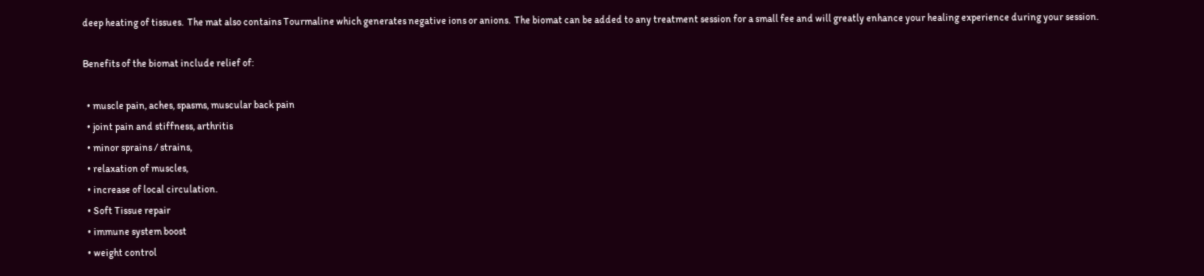deep heating of tissues.  The mat also contains Tourmaline which generates negative ions or anions.  The biomat can be added to any treatment session for a small fee and will greatly enhance your healing experience during your session.

Benefits of the biomat include relief of:

  • muscle pain, aches, spasms, muscular back pain
  • joint pain and stiffness, arthritis
  • minor sprains / strains,
  • relaxation of muscles,
  • increase of local circulation.
  • Soft Tissue repair
  • immune system boost
  • weight control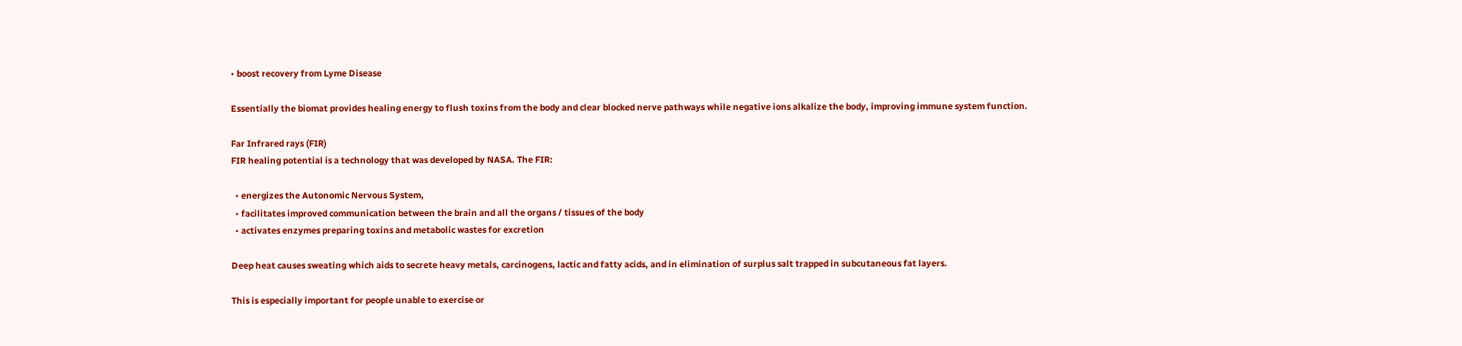• boost recovery from Lyme Disease

Essentially the biomat provides healing energy to flush toxins from the body and clear blocked nerve pathways while negative ions alkalize the body, improving immune system function.

Far Infrared rays (FIR)
FIR healing potential is a technology that was developed by NASA. The FIR:

  • energizes the Autonomic Nervous System,
  • facilitates improved communication between the brain and all the organs / tissues of the body
  • activates enzymes preparing toxins and metabolic wastes for excretion

Deep heat causes sweating which aids to secrete heavy metals, carcinogens, lactic and fatty acids, and in elimination of surplus salt trapped in subcutaneous fat layers.

This is especially important for people unable to exercise or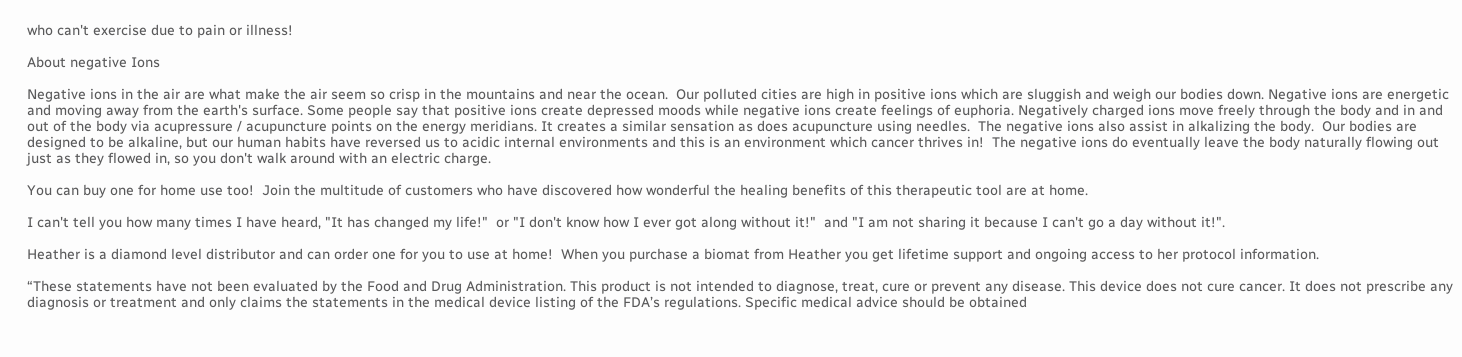who can't exercise due to pain or illness!

About negative Ions

Negative ions in the air are what make the air seem so crisp in the mountains and near the ocean.  Our polluted cities are high in positive ions which are sluggish and weigh our bodies down. Negative ions are energetic and moving away from the earth's surface. Some people say that positive ions create depressed moods while negative ions create feelings of euphoria. Negatively charged ions move freely through the body and in and out of the body via acupressure / acupuncture points on the energy meridians. It creates a similar sensation as does acupuncture using needles.  The negative ions also assist in alkalizing the body.  Our bodies are designed to be alkaline, but our human habits have reversed us to acidic internal environments and this is an environment which cancer thrives in!  The negative ions do eventually leave the body naturally flowing out just as they flowed in, so you don't walk around with an electric charge.

You can buy one for home use too!  Join the multitude of customers who have discovered how wonderful the healing benefits of this therapeutic tool are at home.

I can't tell you how many times I have heard, "It has changed my life!"  or "I don't know how I ever got along without it!"  and "I am not sharing it because I can't go a day without it!".

Heather is a diamond level distributor and can order one for you to use at home!  When you purchase a biomat from Heather you get lifetime support and ongoing access to her protocol information.

“These statements have not been evaluated by the Food and Drug Administration. This product is not intended to diagnose, treat, cure or prevent any disease. This device does not cure cancer. It does not prescribe any diagnosis or treatment and only claims the statements in the medical device listing of the FDA’s regulations. Specific medical advice should be obtained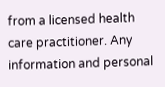from a licensed health care practitioner. Any information and personal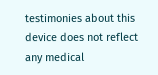testimonies about this device does not reflect any medical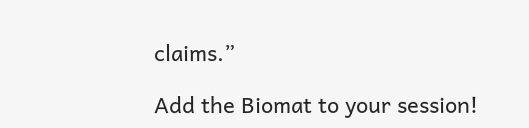claims.”

Add the Biomat to your session!